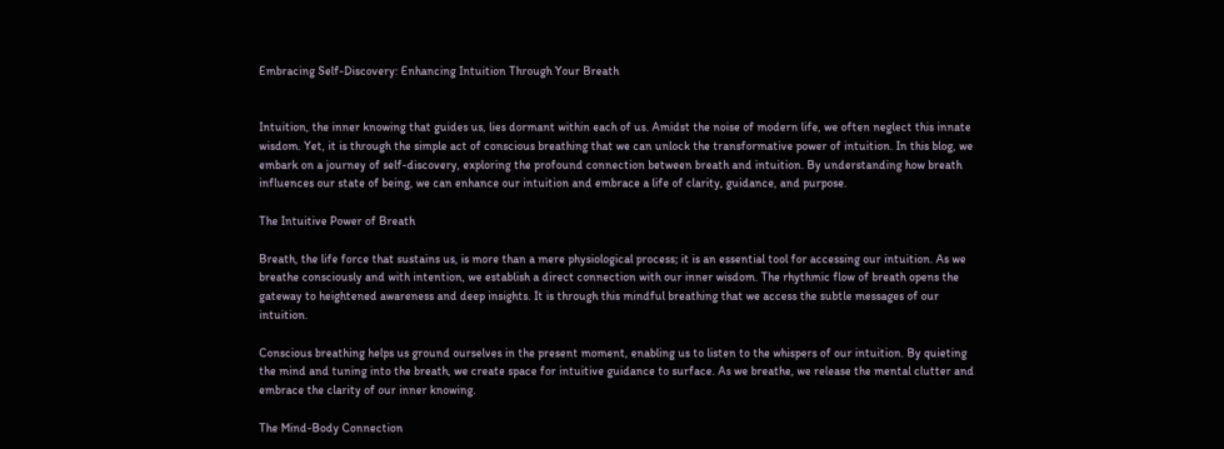Embracing Self-Discovery: Enhancing Intuition Through Your Breath


Intuition, the inner knowing that guides us, lies dormant within each of us. Amidst the noise of modern life, we often neglect this innate wisdom. Yet, it is through the simple act of conscious breathing that we can unlock the transformative power of intuition. In this blog, we embark on a journey of self-discovery, exploring the profound connection between breath and intuition. By understanding how breath influences our state of being, we can enhance our intuition and embrace a life of clarity, guidance, and purpose.

The Intuitive Power of Breath

Breath, the life force that sustains us, is more than a mere physiological process; it is an essential tool for accessing our intuition. As we breathe consciously and with intention, we establish a direct connection with our inner wisdom. The rhythmic flow of breath opens the gateway to heightened awareness and deep insights. It is through this mindful breathing that we access the subtle messages of our intuition.

Conscious breathing helps us ground ourselves in the present moment, enabling us to listen to the whispers of our intuition. By quieting the mind and tuning into the breath, we create space for intuitive guidance to surface. As we breathe, we release the mental clutter and embrace the clarity of our inner knowing.

The Mind-Body Connection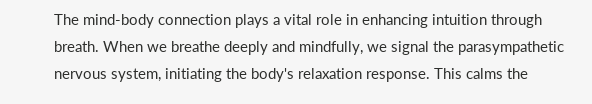The mind-body connection plays a vital role in enhancing intuition through breath. When we breathe deeply and mindfully, we signal the parasympathetic nervous system, initiating the body's relaxation response. This calms the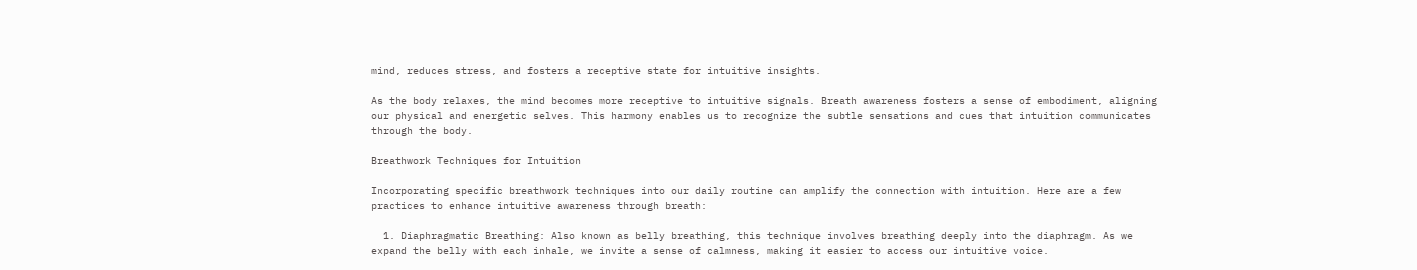mind, reduces stress, and fosters a receptive state for intuitive insights.

As the body relaxes, the mind becomes more receptive to intuitive signals. Breath awareness fosters a sense of embodiment, aligning our physical and energetic selves. This harmony enables us to recognize the subtle sensations and cues that intuition communicates through the body.

Breathwork Techniques for Intuition

Incorporating specific breathwork techniques into our daily routine can amplify the connection with intuition. Here are a few practices to enhance intuitive awareness through breath:

  1. Diaphragmatic Breathing: Also known as belly breathing, this technique involves breathing deeply into the diaphragm. As we expand the belly with each inhale, we invite a sense of calmness, making it easier to access our intuitive voice.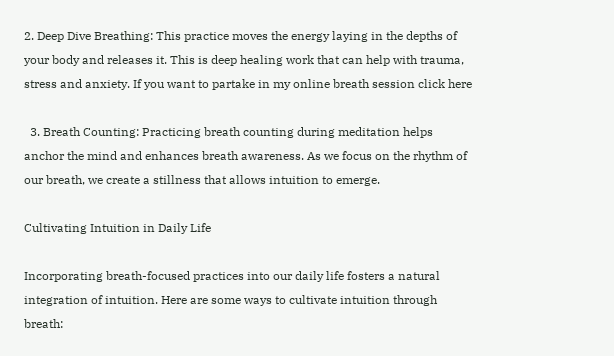2. Deep Dive Breathing: This practice moves the energy laying in the depths of your body and releases it. This is deep healing work that can help with trauma, stress and anxiety. If you want to partake in my online breath session click here

  3. Breath Counting: Practicing breath counting during meditation helps anchor the mind and enhances breath awareness. As we focus on the rhythm of our breath, we create a stillness that allows intuition to emerge.

Cultivating Intuition in Daily Life

Incorporating breath-focused practices into our daily life fosters a natural integration of intuition. Here are some ways to cultivate intuition through breath: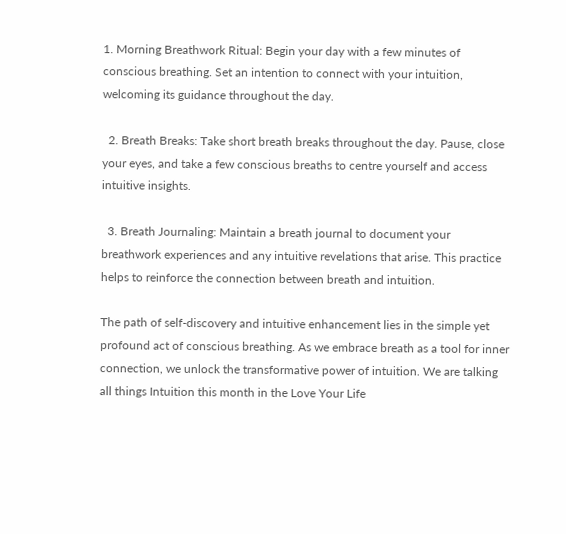1. Morning Breathwork Ritual: Begin your day with a few minutes of conscious breathing. Set an intention to connect with your intuition, welcoming its guidance throughout the day.

  2. Breath Breaks: Take short breath breaks throughout the day. Pause, close your eyes, and take a few conscious breaths to centre yourself and access intuitive insights.

  3. Breath Journaling: Maintain a breath journal to document your breathwork experiences and any intuitive revelations that arise. This practice helps to reinforce the connection between breath and intuition.

The path of self-discovery and intuitive enhancement lies in the simple yet profound act of conscious breathing. As we embrace breath as a tool for inner connection, we unlock the transformative power of intuition. We are talking all things Intuition this month in the Love Your Life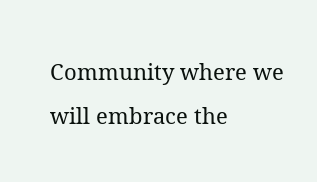Community where we will embrace the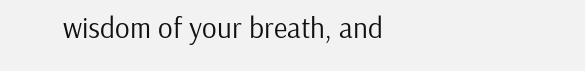wisdom of your breath, and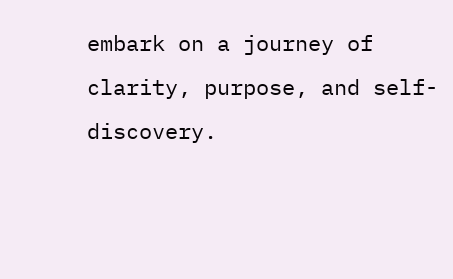embark on a journey of clarity, purpose, and self-discovery.